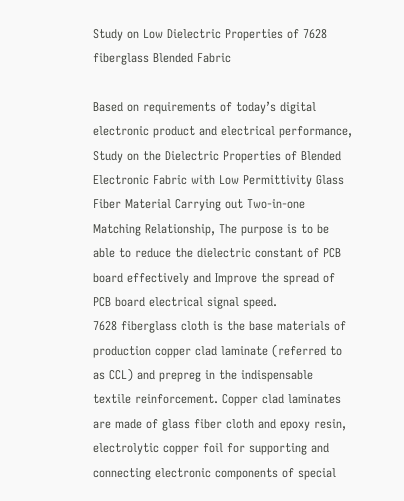Study on Low Dielectric Properties of 7628 fiberglass Blended Fabric

Based on requirements of today’s digital electronic product and electrical performance, Study on the Dielectric Properties of Blended Electronic Fabric with Low Permittivity Glass Fiber Material Carrying out Two-in-one Matching Relationship, The purpose is to be able to reduce the dielectric constant of PCB board effectively and Improve the spread of PCB board electrical signal speed.
7628 fiberglass cloth is the base materials of production copper clad laminate (referred to as CCL) and prepreg in the indispensable textile reinforcement. Copper clad laminates are made of glass fiber cloth and epoxy resin, electrolytic copper foil for supporting and connecting electronic components of special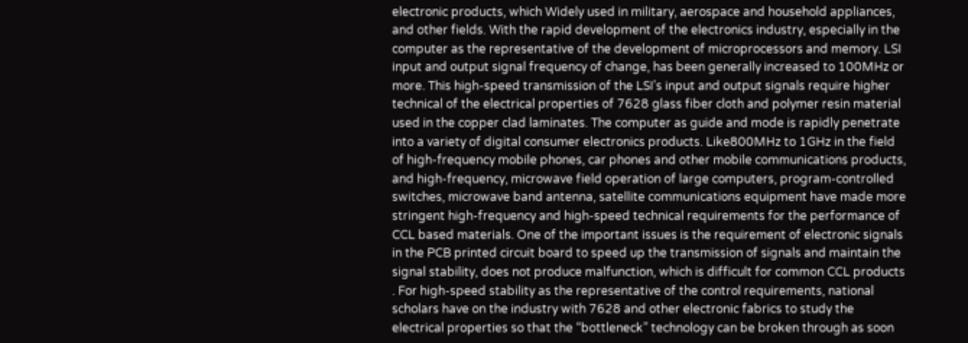electronic products, which Widely used in military, aerospace and household appliances, and other fields. With the rapid development of the electronics industry, especially in the computer as the representative of the development of microprocessors and memory. LSI input and output signal frequency of change, has been generally increased to 100MHz or more. This high-speed transmission of the LSI’s input and output signals require higher technical of the electrical properties of 7628 glass fiber cloth and polymer resin material used in the copper clad laminates. The computer as guide and mode is rapidly penetrate into a variety of digital consumer electronics products. Like800MHz to 1GHz in the field of high-frequency mobile phones, car phones and other mobile communications products, and high-frequency, microwave field operation of large computers, program-controlled switches, microwave band antenna, satellite communications equipment have made more stringent high-frequency and high-speed technical requirements for the performance of CCL based materials. One of the important issues is the requirement of electronic signals in the PCB printed circuit board to speed up the transmission of signals and maintain the signal stability, does not produce malfunction, which is difficult for common CCL products . For high-speed stability as the representative of the control requirements, national scholars have on the industry with 7628 and other electronic fabrics to study the electrical properties so that the “bottleneck” technology can be broken through as soon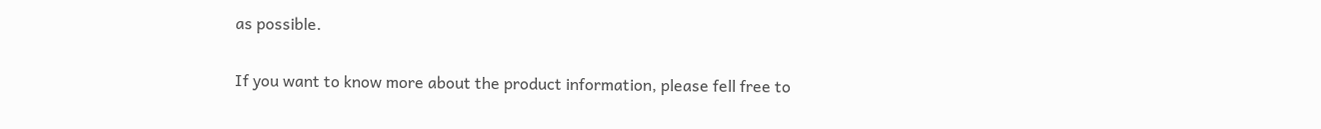as possible.

If you want to know more about the product information, please fell free to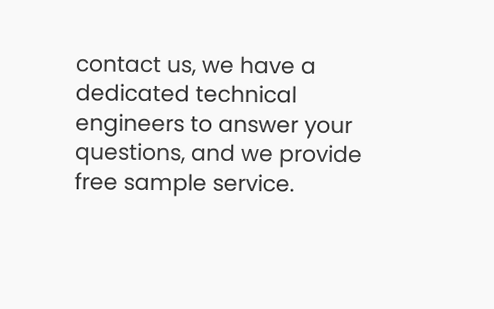contact us, we have a dedicated technical engineers to answer your questions, and we provide free sample service.